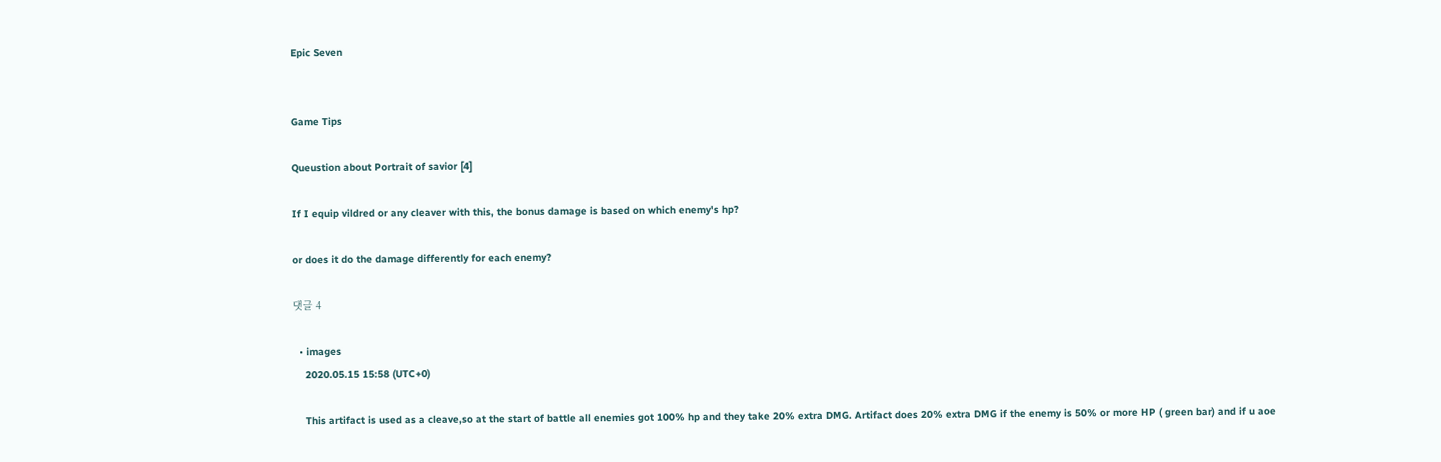Epic Seven


Game Tips

Queustion about Portrait of savior [4]

If I equip vildred or any cleaver with this, the bonus damage is based on which enemy's hp?

or does it do the damage differently for each enemy?

댓글 4

  • images
    2020.05.15 15:58 (UTC+0)

    This artifact is used as a cleave,so at the start of battle all enemies got 100% hp and they take 20% extra DMG. Artifact does 20% extra DMG if the enemy is 50% or more HP ( green bar) and if u aoe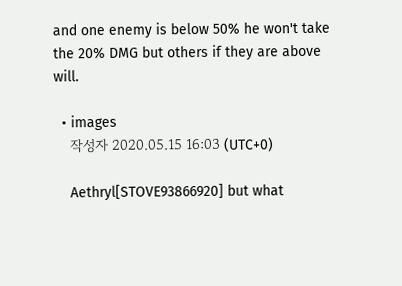and one enemy is below 50% he won't take the 20% DMG but others if they are above will.

  • images
    작성자 2020.05.15 16:03 (UTC+0)

    Aethryl[STOVE93866920] but what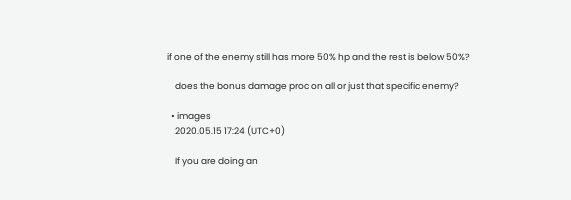if one of the enemy still has more 50% hp and the rest is below 50%?

    does the bonus damage proc on all or just that specific enemy?

  • images
    2020.05.15 17:24 (UTC+0)

    If you are doing an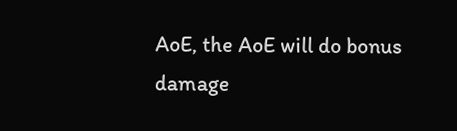AoE, the AoE will do bonus damage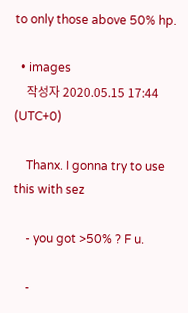to only those above 50% hp.

  • images
    작성자 2020.05.15 17:44 (UTC+0)

    Thanx. I gonna try to use this with sez

    - you got >50% ? F u.

    -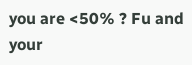you are <50% ? Fu and your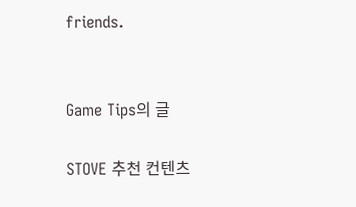friends.


Game Tips의 글

STOVE 추천 컨텐츠